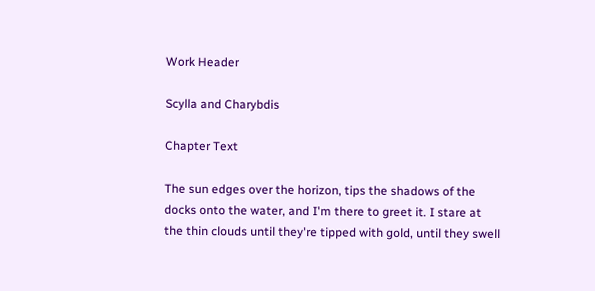Work Header

Scylla and Charybdis

Chapter Text

The sun edges over the horizon, tips the shadows of the docks onto the water, and I'm there to greet it. I stare at the thin clouds until they're tipped with gold, until they swell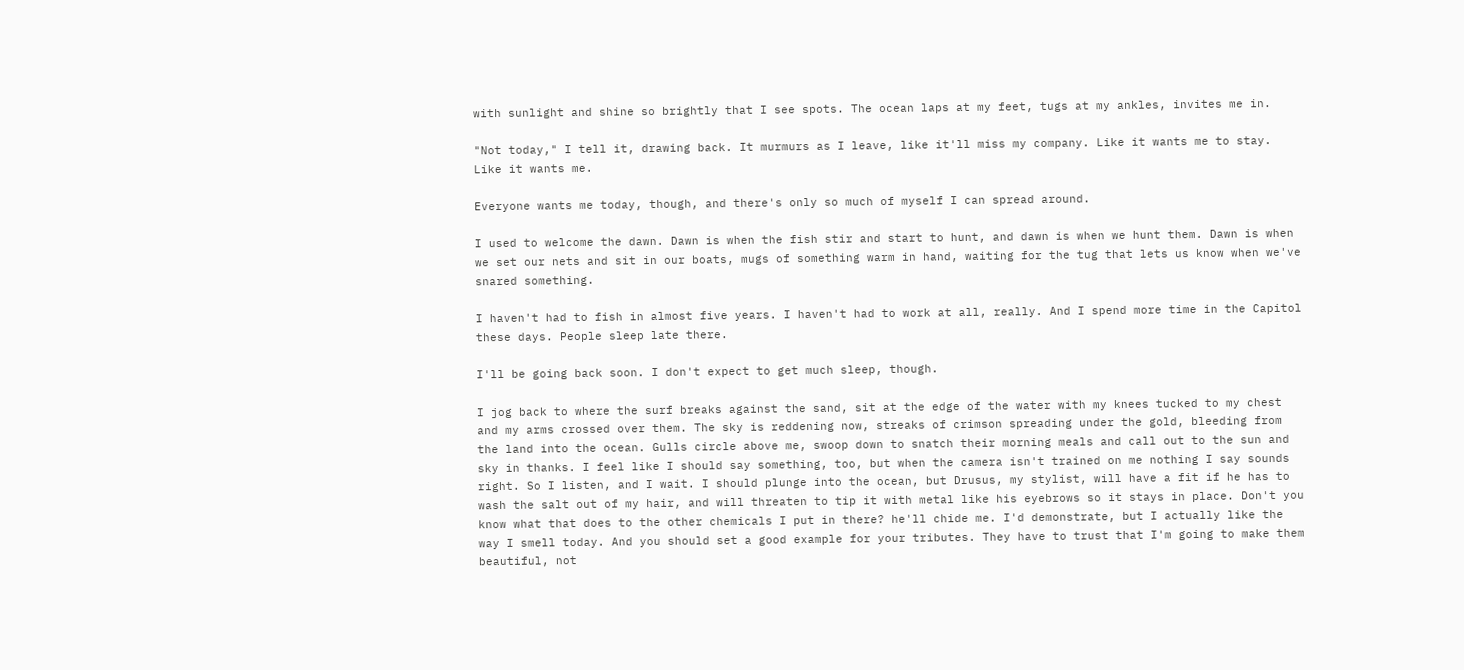with sunlight and shine so brightly that I see spots. The ocean laps at my feet, tugs at my ankles, invites me in.

"Not today," I tell it, drawing back. It murmurs as I leave, like it'll miss my company. Like it wants me to stay. Like it wants me.

Everyone wants me today, though, and there's only so much of myself I can spread around.

I used to welcome the dawn. Dawn is when the fish stir and start to hunt, and dawn is when we hunt them. Dawn is when we set our nets and sit in our boats, mugs of something warm in hand, waiting for the tug that lets us know when we've snared something.

I haven't had to fish in almost five years. I haven't had to work at all, really. And I spend more time in the Capitol these days. People sleep late there.

I'll be going back soon. I don't expect to get much sleep, though.

I jog back to where the surf breaks against the sand, sit at the edge of the water with my knees tucked to my chest and my arms crossed over them. The sky is reddening now, streaks of crimson spreading under the gold, bleeding from the land into the ocean. Gulls circle above me, swoop down to snatch their morning meals and call out to the sun and sky in thanks. I feel like I should say something, too, but when the camera isn't trained on me nothing I say sounds right. So I listen, and I wait. I should plunge into the ocean, but Drusus, my stylist, will have a fit if he has to wash the salt out of my hair, and will threaten to tip it with metal like his eyebrows so it stays in place. Don't you know what that does to the other chemicals I put in there? he'll chide me. I'd demonstrate, but I actually like the way I smell today. And you should set a good example for your tributes. They have to trust that I'm going to make them beautiful, not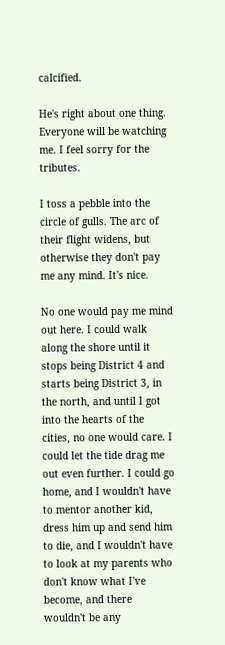calcified.

He's right about one thing. Everyone will be watching me. I feel sorry for the tributes.

I toss a pebble into the circle of gulls. The arc of their flight widens, but otherwise they don't pay me any mind. It's nice.

No one would pay me mind out here. I could walk along the shore until it stops being District 4 and starts being District 3, in the north, and until I got into the hearts of the cities, no one would care. I could let the tide drag me out even further. I could go home, and I wouldn't have to mentor another kid, dress him up and send him to die, and I wouldn't have to look at my parents who don't know what I've become, and there wouldn't be any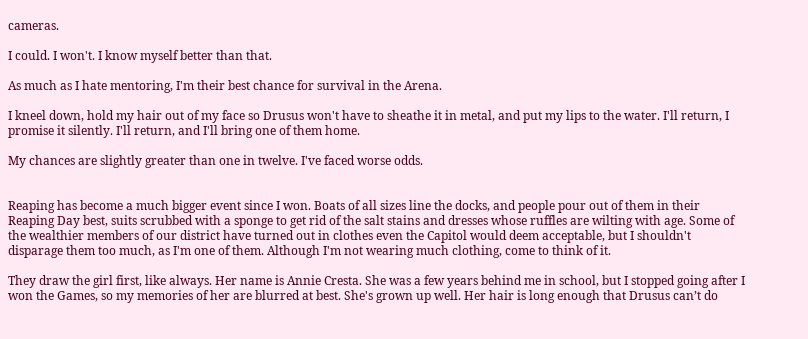cameras.

I could. I won't. I know myself better than that.

As much as I hate mentoring, I'm their best chance for survival in the Arena.

I kneel down, hold my hair out of my face so Drusus won't have to sheathe it in metal, and put my lips to the water. I'll return, I promise it silently. I'll return, and I'll bring one of them home.

My chances are slightly greater than one in twelve. I've faced worse odds.


Reaping has become a much bigger event since I won. Boats of all sizes line the docks, and people pour out of them in their Reaping Day best, suits scrubbed with a sponge to get rid of the salt stains and dresses whose ruffles are wilting with age. Some of the wealthier members of our district have turned out in clothes even the Capitol would deem acceptable, but I shouldn't disparage them too much, as I'm one of them. Although I'm not wearing much clothing, come to think of it.

They draw the girl first, like always. Her name is Annie Cresta. She was a few years behind me in school, but I stopped going after I won the Games, so my memories of her are blurred at best. She's grown up well. Her hair is long enough that Drusus can’t do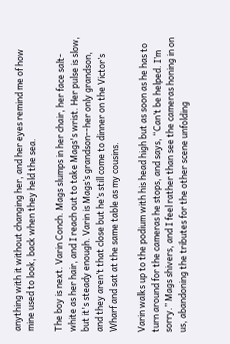anything with it without changing her, and her eyes remind me of how mine used to look, back when they held the sea.

The boy is next. Varin Conch. Mags slumps in her chair, her face salt-white as her hair, and I reach out to take Mags's wrist. Her pulse is slow, but it's steady enough. Varin is Mags’s grandson--her only grandson, and they aren’t that close but he’s still come to dinner on the Victor’s Wharf and sat at the same table as my cousins.

Varin walks up to the podium with his head high but as soon as he has to turn around for the cameras he stops, and says, “Can’t be helped. I’m sorry.” Mags shivers, and I feel rather than see the cameras honing in on us, abandoning the tributes for the other scene unfolding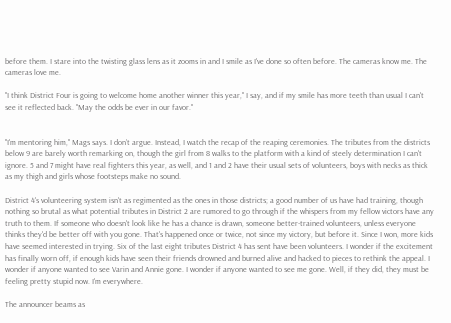before them. I stare into the twisting glass lens as it zooms in and I smile as I've done so often before. The cameras know me. The cameras love me.

"I think District Four is going to welcome home another winner this year," I say, and if my smile has more teeth than usual I can't see it reflected back. "May the odds be ever in our favor."


"I'm mentoring him," Mags says. I don’t argue. Instead, I watch the recap of the reaping ceremonies. The tributes from the districts below 9 are barely worth remarking on, though the girl from 8 walks to the platform with a kind of steely determination I can't ignore. 5 and 7 might have real fighters this year, as well, and 1 and 2 have their usual sets of volunteers, boys with necks as thick as my thigh and girls whose footsteps make no sound.

District 4's volunteering system isn't as regimented as the ones in those districts; a good number of us have had training, though nothing so brutal as what potential tributes in District 2 are rumored to go through if the whispers from my fellow victors have any truth to them. If someone who doesn't look like he has a chance is drawn, someone better-trained volunteers, unless everyone thinks they'd be better off with you gone. That's happened once or twice, not since my victory, but before it. Since I won, more kids have seemed interested in trying. Six of the last eight tributes District 4 has sent have been volunteers. I wonder if the excitement has finally worn off, if enough kids have seen their friends drowned and burned alive and hacked to pieces to rethink the appeal. I wonder if anyone wanted to see Varin and Annie gone. I wonder if anyone wanted to see me gone. Well, if they did, they must be feeling pretty stupid now. I'm everywhere.

The announcer beams as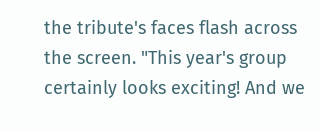the tribute's faces flash across the screen. "This year's group certainly looks exciting! And we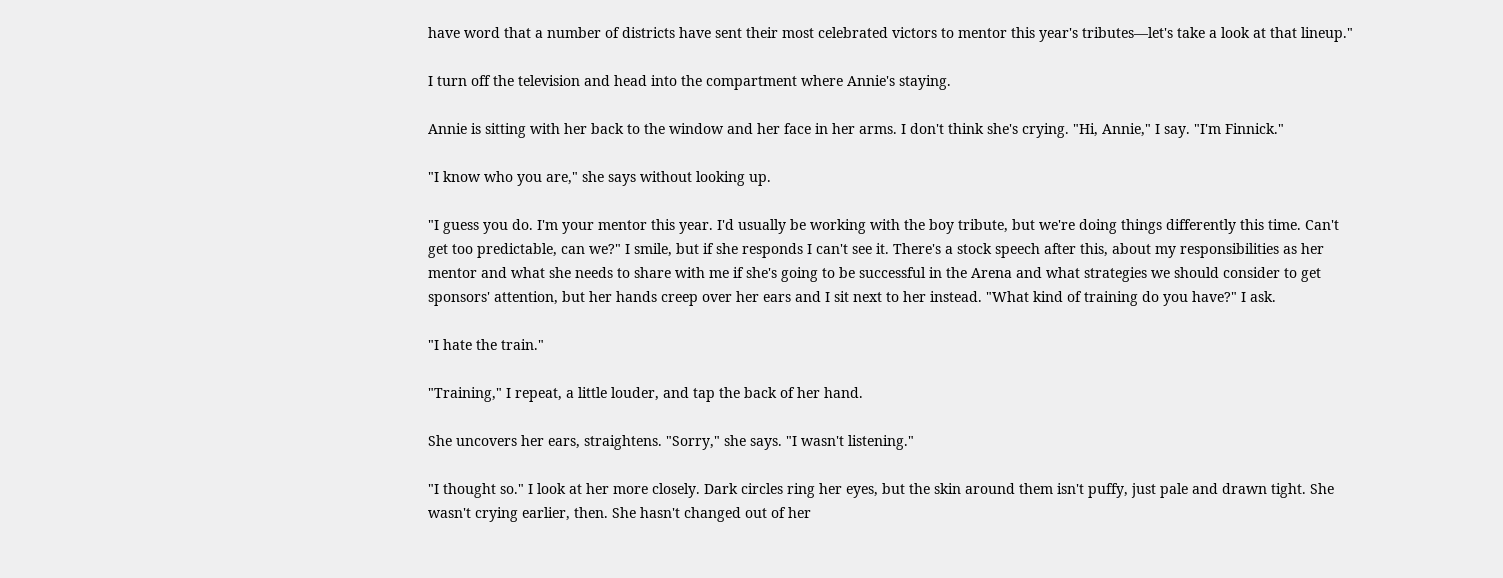have word that a number of districts have sent their most celebrated victors to mentor this year's tributes—let's take a look at that lineup."

I turn off the television and head into the compartment where Annie's staying.

Annie is sitting with her back to the window and her face in her arms. I don't think she's crying. "Hi, Annie," I say. "I'm Finnick."

"I know who you are," she says without looking up.

"I guess you do. I'm your mentor this year. I'd usually be working with the boy tribute, but we're doing things differently this time. Can't get too predictable, can we?" I smile, but if she responds I can't see it. There's a stock speech after this, about my responsibilities as her mentor and what she needs to share with me if she's going to be successful in the Arena and what strategies we should consider to get sponsors' attention, but her hands creep over her ears and I sit next to her instead. "What kind of training do you have?" I ask.

"I hate the train."

"Training," I repeat, a little louder, and tap the back of her hand.

She uncovers her ears, straightens. "Sorry," she says. "I wasn't listening."

"I thought so." I look at her more closely. Dark circles ring her eyes, but the skin around them isn't puffy, just pale and drawn tight. She wasn't crying earlier, then. She hasn't changed out of her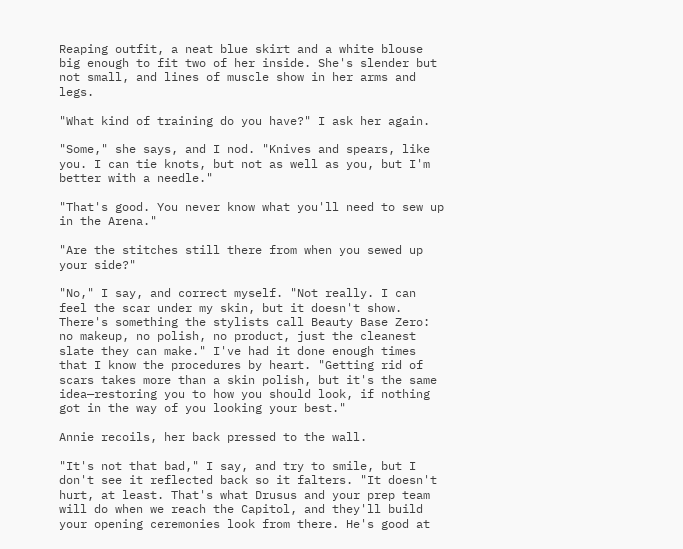Reaping outfit, a neat blue skirt and a white blouse big enough to fit two of her inside. She's slender but not small, and lines of muscle show in her arms and legs.

"What kind of training do you have?" I ask her again.

"Some," she says, and I nod. "Knives and spears, like you. I can tie knots, but not as well as you, but I'm better with a needle."

"That's good. You never know what you'll need to sew up in the Arena."

"Are the stitches still there from when you sewed up your side?"

"No," I say, and correct myself. "Not really. I can feel the scar under my skin, but it doesn't show. There's something the stylists call Beauty Base Zero: no makeup, no polish, no product, just the cleanest slate they can make." I've had it done enough times that I know the procedures by heart. "Getting rid of scars takes more than a skin polish, but it's the same idea—restoring you to how you should look, if nothing got in the way of you looking your best."

Annie recoils, her back pressed to the wall.

"It's not that bad," I say, and try to smile, but I don't see it reflected back so it falters. "It doesn't hurt, at least. That's what Drusus and your prep team will do when we reach the Capitol, and they'll build your opening ceremonies look from there. He's good at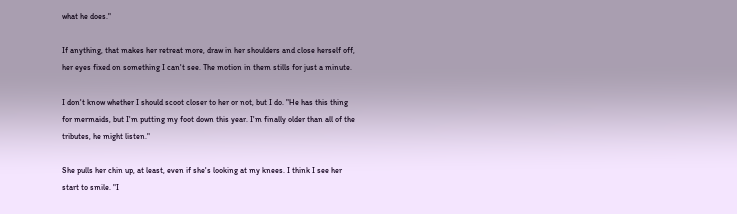what he does."

If anything, that makes her retreat more, draw in her shoulders and close herself off, her eyes fixed on something I can't see. The motion in them stills for just a minute.

I don't know whether I should scoot closer to her or not, but I do. "He has this thing for mermaids, but I'm putting my foot down this year. I'm finally older than all of the tributes, he might listen."

She pulls her chin up, at least, even if she's looking at my knees. I think I see her start to smile. "I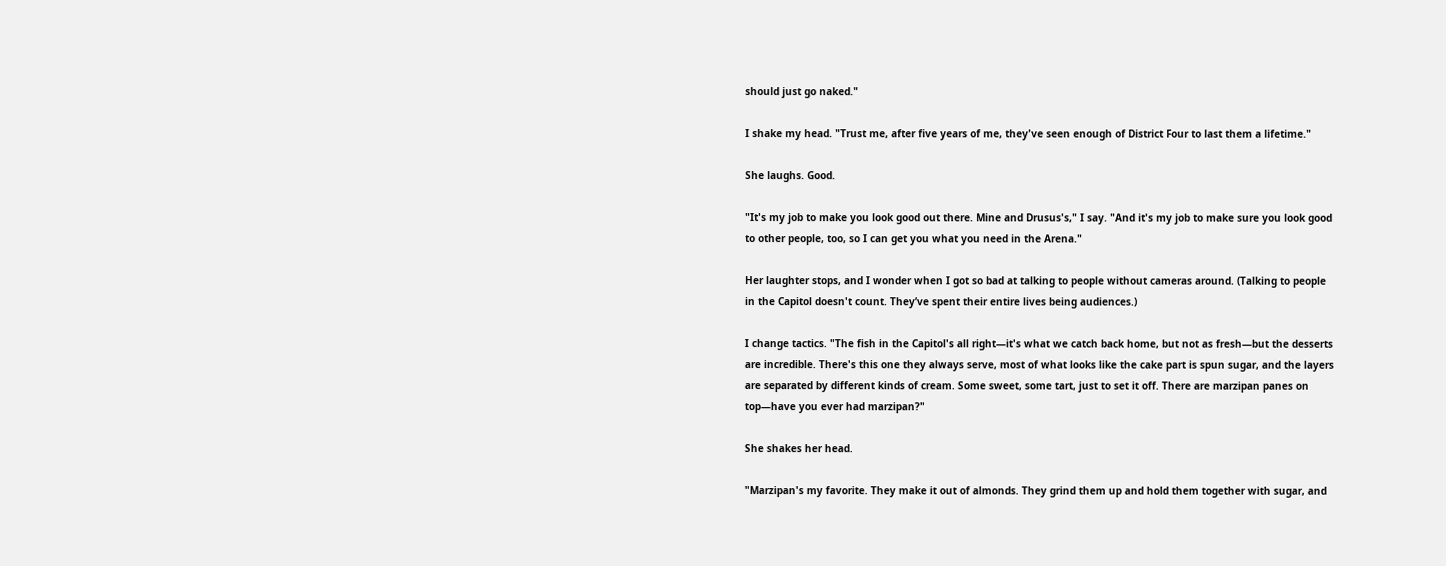should just go naked."

I shake my head. "Trust me, after five years of me, they've seen enough of District Four to last them a lifetime."

She laughs. Good.

"It's my job to make you look good out there. Mine and Drusus's," I say. "And it's my job to make sure you look good to other people, too, so I can get you what you need in the Arena."

Her laughter stops, and I wonder when I got so bad at talking to people without cameras around. (Talking to people in the Capitol doesn't count. They’ve spent their entire lives being audiences.)

I change tactics. "The fish in the Capitol's all right—it's what we catch back home, but not as fresh—but the desserts are incredible. There's this one they always serve, most of what looks like the cake part is spun sugar, and the layers are separated by different kinds of cream. Some sweet, some tart, just to set it off. There are marzipan panes on top—have you ever had marzipan?"

She shakes her head.

"Marzipan's my favorite. They make it out of almonds. They grind them up and hold them together with sugar, and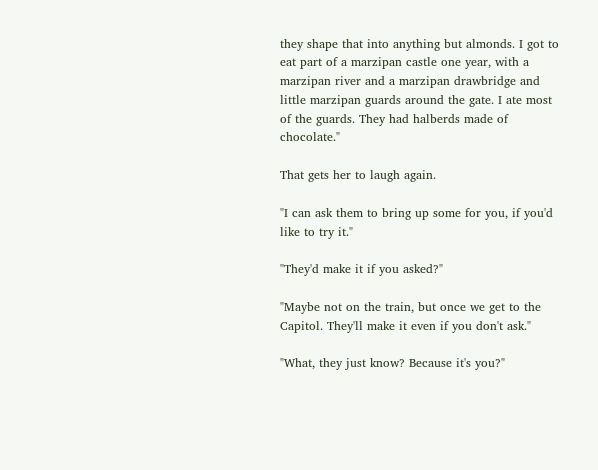they shape that into anything but almonds. I got to eat part of a marzipan castle one year, with a marzipan river and a marzipan drawbridge and little marzipan guards around the gate. I ate most of the guards. They had halberds made of chocolate."

That gets her to laugh again.

"I can ask them to bring up some for you, if you'd like to try it."

"They'd make it if you asked?"

"Maybe not on the train, but once we get to the Capitol. They'll make it even if you don't ask."

"What, they just know? Because it's you?"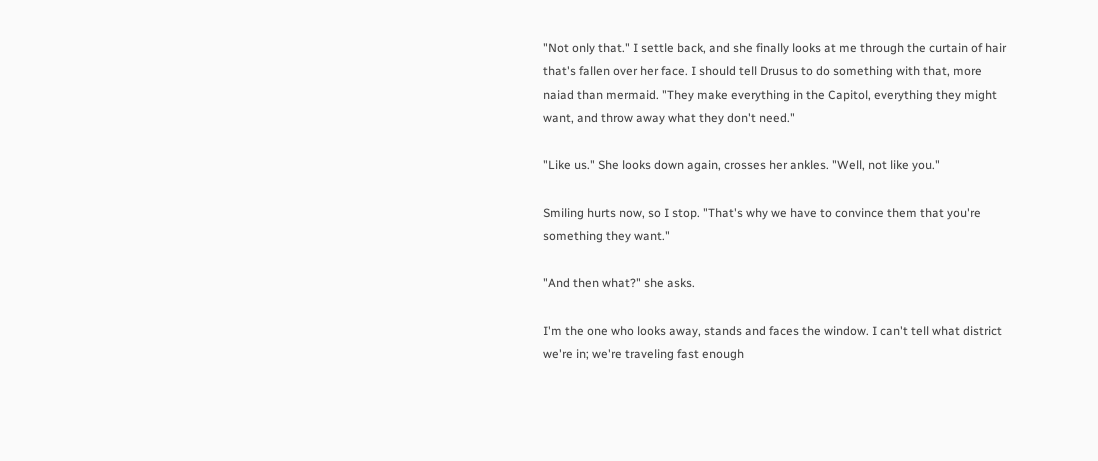"Not only that." I settle back, and she finally looks at me through the curtain of hair that's fallen over her face. I should tell Drusus to do something with that, more naiad than mermaid. "They make everything in the Capitol, everything they might want, and throw away what they don't need."

"Like us." She looks down again, crosses her ankles. "Well, not like you."

Smiling hurts now, so I stop. "That's why we have to convince them that you're something they want."

"And then what?" she asks.

I'm the one who looks away, stands and faces the window. I can't tell what district we're in; we're traveling fast enough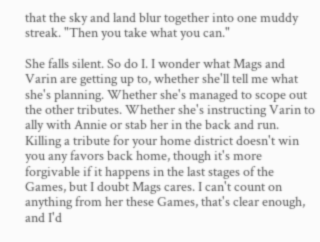that the sky and land blur together into one muddy streak. "Then you take what you can."

She falls silent. So do I. I wonder what Mags and Varin are getting up to, whether she'll tell me what she's planning. Whether she's managed to scope out the other tributes. Whether she's instructing Varin to ally with Annie or stab her in the back and run. Killing a tribute for your home district doesn't win you any favors back home, though it's more forgivable if it happens in the last stages of the Games, but I doubt Mags cares. I can't count on anything from her these Games, that's clear enough, and I'd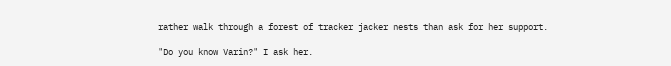rather walk through a forest of tracker jacker nests than ask for her support.

"Do you know Varin?" I ask her.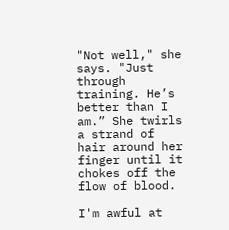"Not well," she says. "Just through training. He’s better than I am.” She twirls a strand of hair around her finger until it chokes off the flow of blood.

I'm awful at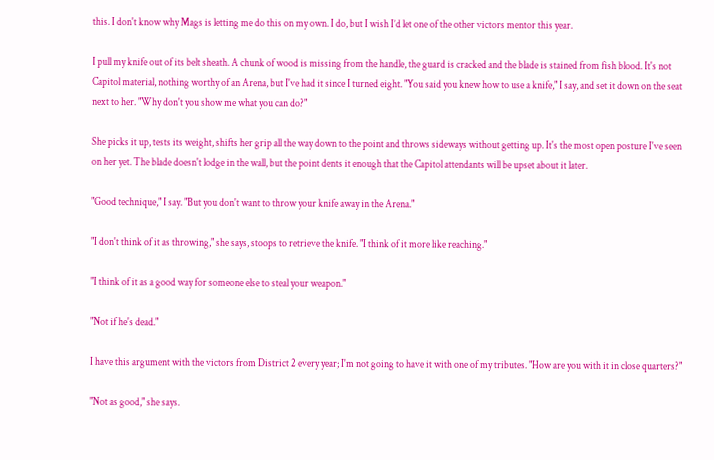this. I don't know why Mags is letting me do this on my own. I do, but I wish I’d let one of the other victors mentor this year.

I pull my knife out of its belt sheath. A chunk of wood is missing from the handle, the guard is cracked and the blade is stained from fish blood. It's not Capitol material, nothing worthy of an Arena, but I've had it since I turned eight. "You said you knew how to use a knife," I say, and set it down on the seat next to her. "Why don't you show me what you can do?"

She picks it up, tests its weight, shifts her grip all the way down to the point and throws sideways without getting up. It's the most open posture I've seen on her yet. The blade doesn't lodge in the wall, but the point dents it enough that the Capitol attendants will be upset about it later.

"Good technique," I say. "But you don't want to throw your knife away in the Arena."

"I don't think of it as throwing," she says, stoops to retrieve the knife. "I think of it more like reaching."

"I think of it as a good way for someone else to steal your weapon."

"Not if he's dead."

I have this argument with the victors from District 2 every year; I'm not going to have it with one of my tributes. "How are you with it in close quarters?"

"Not as good," she says.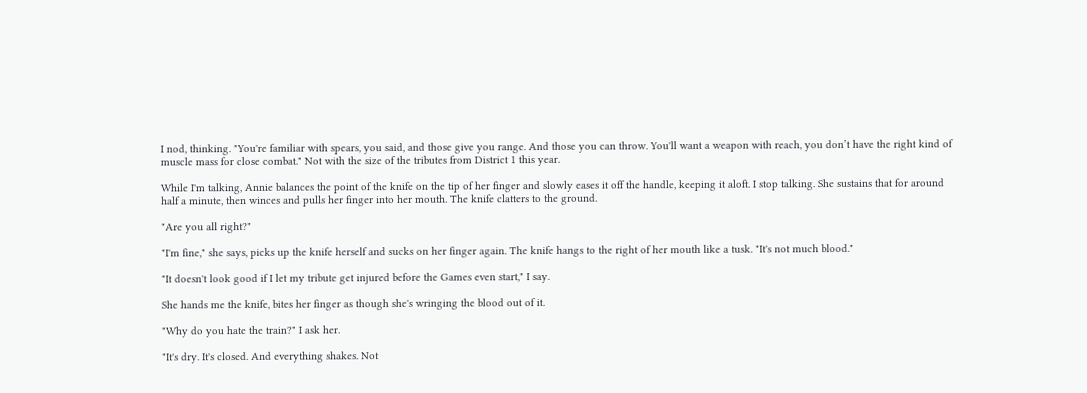I nod, thinking. "You're familiar with spears, you said, and those give you range. And those you can throw. You'll want a weapon with reach, you don’t have the right kind of muscle mass for close combat." Not with the size of the tributes from District 1 this year.

While I'm talking, Annie balances the point of the knife on the tip of her finger and slowly eases it off the handle, keeping it aloft. I stop talking. She sustains that for around half a minute, then winces and pulls her finger into her mouth. The knife clatters to the ground.

"Are you all right?"

"I'm fine," she says, picks up the knife herself and sucks on her finger again. The knife hangs to the right of her mouth like a tusk. "It's not much blood."

"It doesn't look good if I let my tribute get injured before the Games even start," I say.

She hands me the knife, bites her finger as though she's wringing the blood out of it.

"Why do you hate the train?" I ask her.

"It's dry. It's closed. And everything shakes. Not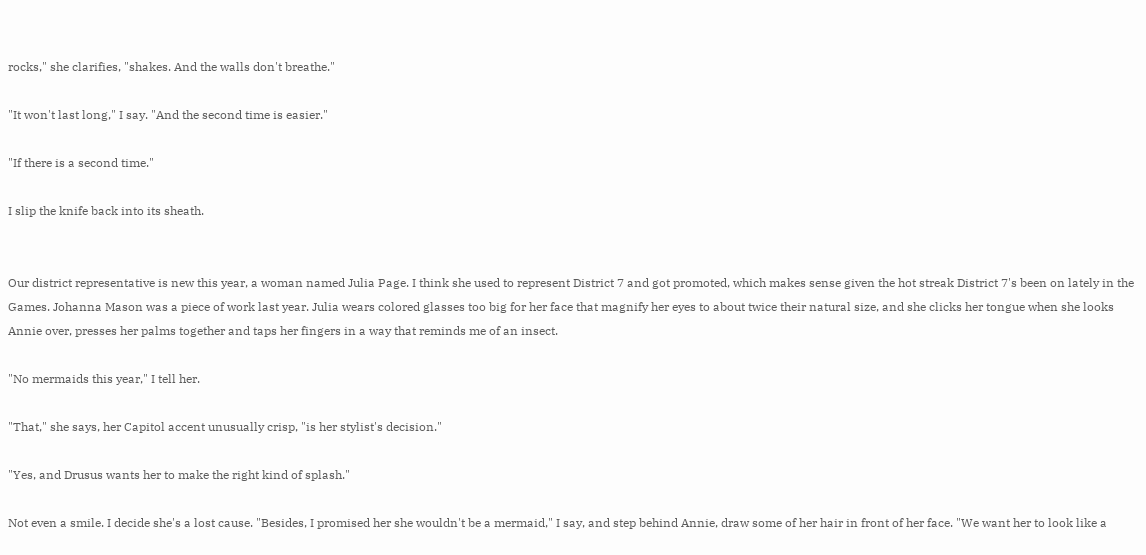rocks," she clarifies, "shakes. And the walls don't breathe."

"It won't last long," I say. "And the second time is easier."

"If there is a second time."

I slip the knife back into its sheath.


Our district representative is new this year, a woman named Julia Page. I think she used to represent District 7 and got promoted, which makes sense given the hot streak District 7's been on lately in the Games. Johanna Mason was a piece of work last year. Julia wears colored glasses too big for her face that magnify her eyes to about twice their natural size, and she clicks her tongue when she looks Annie over, presses her palms together and taps her fingers in a way that reminds me of an insect.

"No mermaids this year," I tell her.

"That," she says, her Capitol accent unusually crisp, "is her stylist's decision."

"Yes, and Drusus wants her to make the right kind of splash."

Not even a smile. I decide she's a lost cause. "Besides, I promised her she wouldn't be a mermaid," I say, and step behind Annie, draw some of her hair in front of her face. "We want her to look like a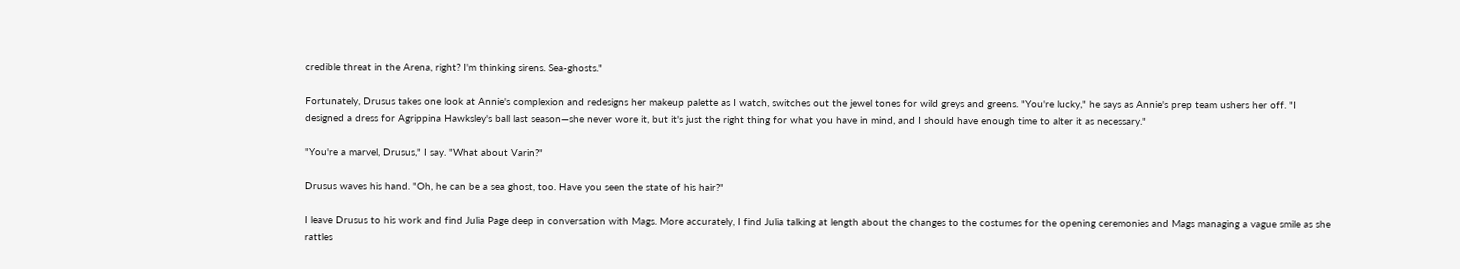credible threat in the Arena, right? I'm thinking sirens. Sea-ghosts."

Fortunately, Drusus takes one look at Annie's complexion and redesigns her makeup palette as I watch, switches out the jewel tones for wild greys and greens. "You're lucky," he says as Annie's prep team ushers her off. "I designed a dress for Agrippina Hawksley's ball last season—she never wore it, but it's just the right thing for what you have in mind, and I should have enough time to alter it as necessary."

"You're a marvel, Drusus," I say. "What about Varin?"

Drusus waves his hand. "Oh, he can be a sea ghost, too. Have you seen the state of his hair?"

I leave Drusus to his work and find Julia Page deep in conversation with Mags. More accurately, I find Julia talking at length about the changes to the costumes for the opening ceremonies and Mags managing a vague smile as she rattles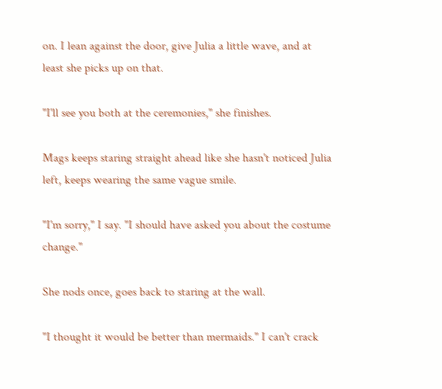on. I lean against the door, give Julia a little wave, and at least she picks up on that.

"I'll see you both at the ceremonies," she finishes.

Mags keeps staring straight ahead like she hasn't noticed Julia left, keeps wearing the same vague smile.

"I'm sorry," I say. "I should have asked you about the costume change."

She nods once, goes back to staring at the wall.

"I thought it would be better than mermaids." I can't crack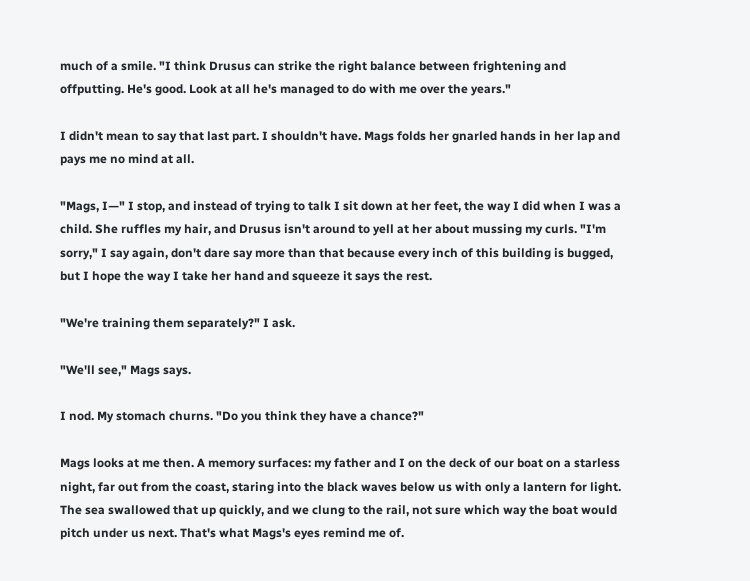much of a smile. "I think Drusus can strike the right balance between frightening and offputting. He's good. Look at all he's managed to do with me over the years."

I didn't mean to say that last part. I shouldn't have. Mags folds her gnarled hands in her lap and pays me no mind at all.

"Mags, I—" I stop, and instead of trying to talk I sit down at her feet, the way I did when I was a child. She ruffles my hair, and Drusus isn't around to yell at her about mussing my curls. "I'm sorry," I say again, don't dare say more than that because every inch of this building is bugged, but I hope the way I take her hand and squeeze it says the rest.

"We're training them separately?" I ask.

"We'll see," Mags says.

I nod. My stomach churns. "Do you think they have a chance?"

Mags looks at me then. A memory surfaces: my father and I on the deck of our boat on a starless night, far out from the coast, staring into the black waves below us with only a lantern for light. The sea swallowed that up quickly, and we clung to the rail, not sure which way the boat would pitch under us next. That's what Mags's eyes remind me of.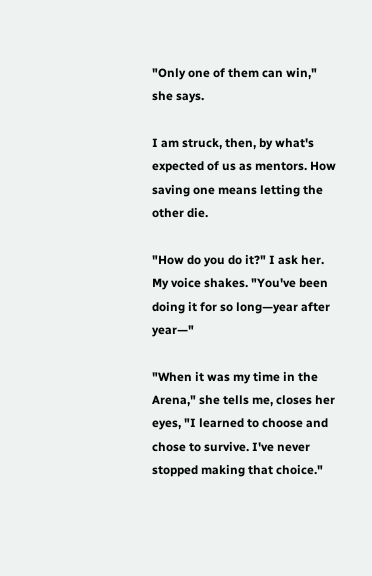"Only one of them can win," she says.

I am struck, then, by what's expected of us as mentors. How saving one means letting the other die.

"How do you do it?" I ask her. My voice shakes. "You've been doing it for so long—year after year—"

"When it was my time in the Arena," she tells me, closes her eyes, "I learned to choose and chose to survive. I've never stopped making that choice."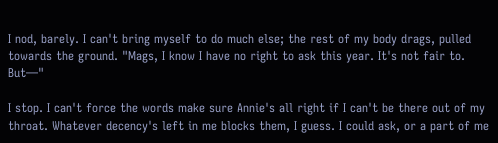I nod, barely. I can't bring myself to do much else; the rest of my body drags, pulled towards the ground. "Mags, I know I have no right to ask this year. It's not fair to. But—"

I stop. I can't force the words make sure Annie's all right if I can't be there out of my throat. Whatever decency's left in me blocks them, I guess. I could ask, or a part of me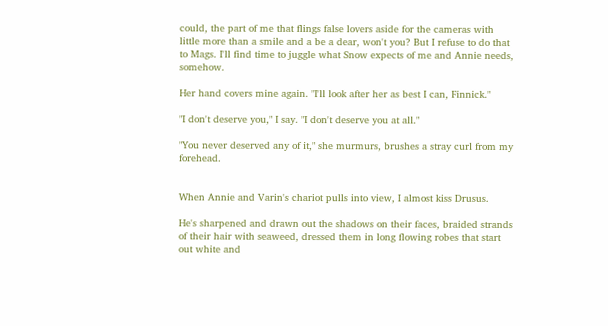could, the part of me that flings false lovers aside for the cameras with little more than a smile and a be a dear, won't you? But I refuse to do that to Mags. I'll find time to juggle what Snow expects of me and Annie needs, somehow.

Her hand covers mine again. "I'll look after her as best I can, Finnick."

"I don't deserve you," I say. "I don't deserve you at all."

"You never deserved any of it," she murmurs, brushes a stray curl from my forehead.


When Annie and Varin's chariot pulls into view, I almost kiss Drusus.

He's sharpened and drawn out the shadows on their faces, braided strands of their hair with seaweed, dressed them in long flowing robes that start out white and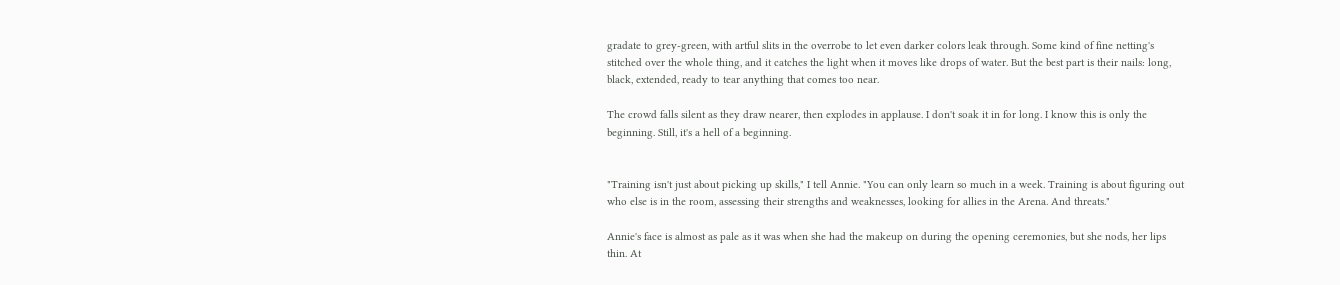gradate to grey-green, with artful slits in the overrobe to let even darker colors leak through. Some kind of fine netting's stitched over the whole thing, and it catches the light when it moves like drops of water. But the best part is their nails: long, black, extended, ready to tear anything that comes too near.

The crowd falls silent as they draw nearer, then explodes in applause. I don't soak it in for long. I know this is only the beginning. Still, it's a hell of a beginning.


"Training isn't just about picking up skills," I tell Annie. "You can only learn so much in a week. Training is about figuring out who else is in the room, assessing their strengths and weaknesses, looking for allies in the Arena. And threats."

Annie's face is almost as pale as it was when she had the makeup on during the opening ceremonies, but she nods, her lips thin. At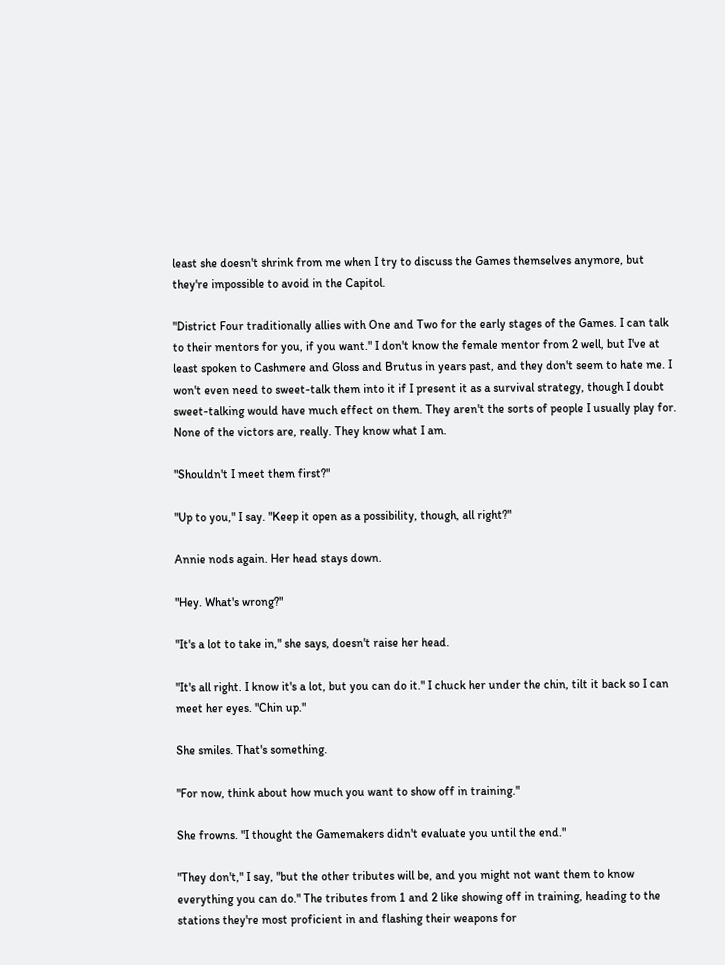least she doesn't shrink from me when I try to discuss the Games themselves anymore, but they're impossible to avoid in the Capitol.

"District Four traditionally allies with One and Two for the early stages of the Games. I can talk to their mentors for you, if you want." I don't know the female mentor from 2 well, but I've at least spoken to Cashmere and Gloss and Brutus in years past, and they don't seem to hate me. I won't even need to sweet-talk them into it if I present it as a survival strategy, though I doubt sweet-talking would have much effect on them. They aren't the sorts of people I usually play for. None of the victors are, really. They know what I am.

"Shouldn't I meet them first?"

"Up to you," I say. "Keep it open as a possibility, though, all right?"

Annie nods again. Her head stays down.

"Hey. What's wrong?"

"It's a lot to take in," she says, doesn't raise her head.

"It's all right. I know it's a lot, but you can do it." I chuck her under the chin, tilt it back so I can meet her eyes. "Chin up."

She smiles. That's something.

"For now, think about how much you want to show off in training."

She frowns. "I thought the Gamemakers didn't evaluate you until the end."

"They don't," I say, "but the other tributes will be, and you might not want them to know everything you can do." The tributes from 1 and 2 like showing off in training, heading to the stations they're most proficient in and flashing their weapons for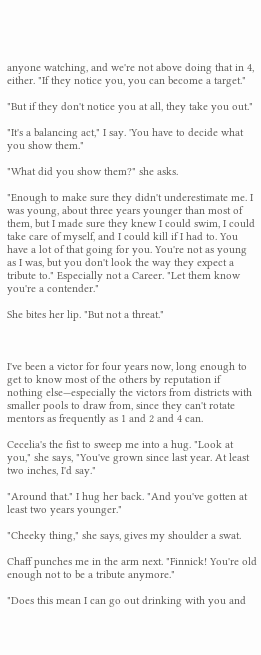anyone watching, and we're not above doing that in 4, either. "If they notice you, you can become a target."

"But if they don't notice you at all, they take you out."

"It's a balancing act," I say. 'You have to decide what you show them."

"What did you show them?" she asks.

"Enough to make sure they didn't underestimate me. I was young, about three years younger than most of them, but I made sure they knew I could swim, I could take care of myself, and I could kill if I had to. You have a lot of that going for you. You're not as young as I was, but you don't look the way they expect a tribute to." Especially not a Career. "Let them know you're a contender."

She bites her lip. "But not a threat."



I've been a victor for four years now, long enough to get to know most of the others by reputation if nothing else—especially the victors from districts with smaller pools to draw from, since they can't rotate mentors as frequently as 1 and 2 and 4 can.

Cecelia's the fist to sweep me into a hug. "Look at you," she says, "You've grown since last year. At least two inches, I'd say."

"Around that." I hug her back. "And you've gotten at least two years younger."

"Cheeky thing," she says, gives my shoulder a swat.

Chaff punches me in the arm next. "Finnick! You're old enough not to be a tribute anymore."

"Does this mean I can go out drinking with you and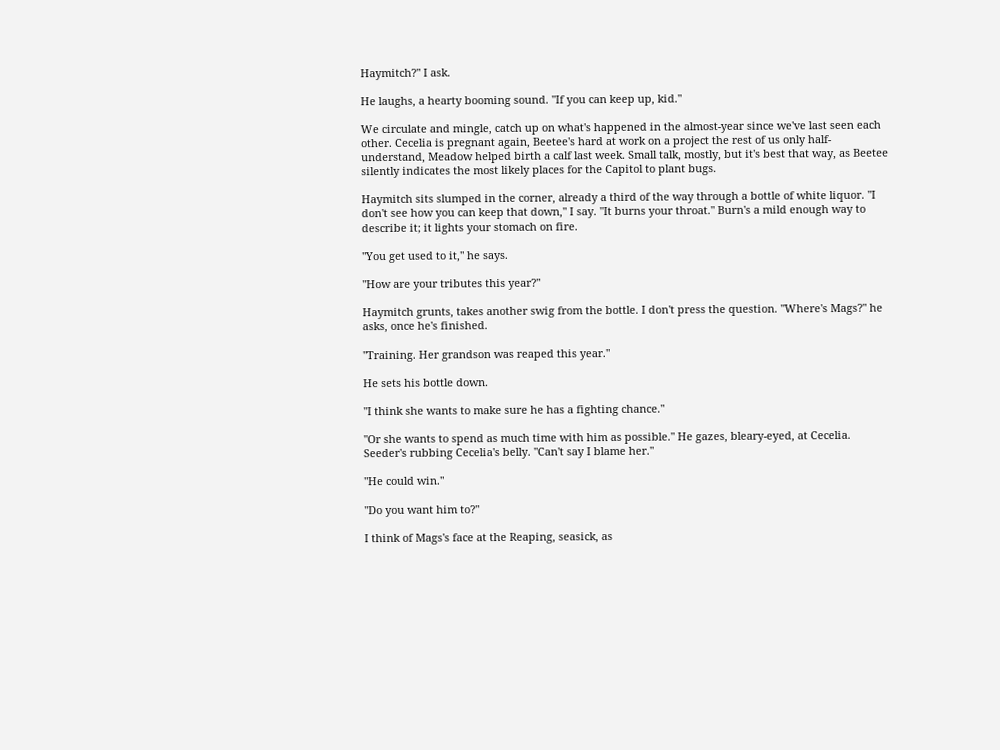Haymitch?" I ask.

He laughs, a hearty booming sound. "If you can keep up, kid."

We circulate and mingle, catch up on what's happened in the almost-year since we've last seen each other. Cecelia is pregnant again, Beetee's hard at work on a project the rest of us only half-understand, Meadow helped birth a calf last week. Small talk, mostly, but it's best that way, as Beetee silently indicates the most likely places for the Capitol to plant bugs.

Haymitch sits slumped in the corner, already a third of the way through a bottle of white liquor. "I don't see how you can keep that down," I say. "It burns your throat." Burn's a mild enough way to describe it; it lights your stomach on fire.

"You get used to it," he says.

"How are your tributes this year?"

Haymitch grunts, takes another swig from the bottle. I don't press the question. "Where's Mags?" he asks, once he's finished.

"Training. Her grandson was reaped this year."

He sets his bottle down.

"I think she wants to make sure he has a fighting chance."

"Or she wants to spend as much time with him as possible." He gazes, bleary-eyed, at Cecelia. Seeder's rubbing Cecelia's belly. "Can't say I blame her."

"He could win."

"Do you want him to?"

I think of Mags's face at the Reaping, seasick, as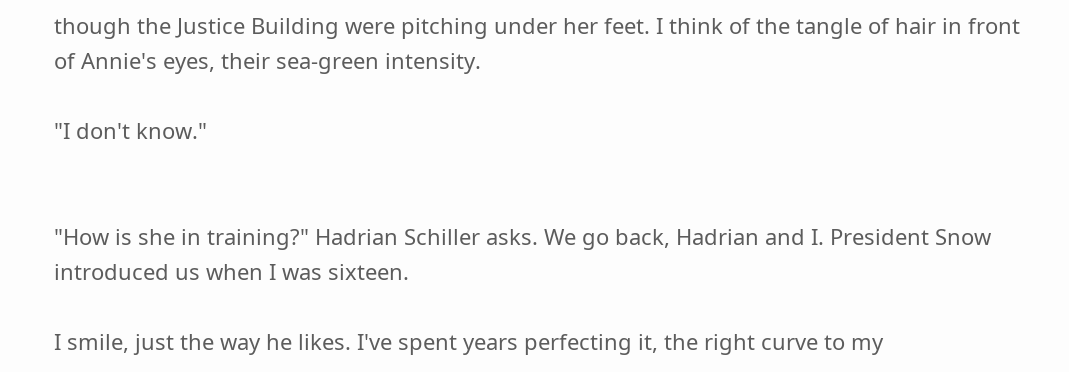though the Justice Building were pitching under her feet. I think of the tangle of hair in front of Annie's eyes, their sea-green intensity.

"I don't know."


"How is she in training?" Hadrian Schiller asks. We go back, Hadrian and I. President Snow introduced us when I was sixteen.

I smile, just the way he likes. I've spent years perfecting it, the right curve to my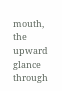mouth, the upward glance through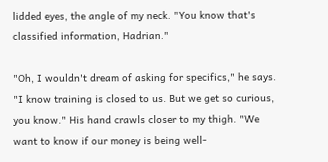lidded eyes, the angle of my neck. "You know that's classified information, Hadrian."

"Oh, I wouldn't dream of asking for specifics," he says. "I know training is closed to us. But we get so curious, you know." His hand crawls closer to my thigh. "We want to know if our money is being well-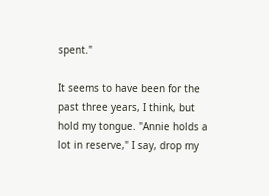spent."

It seems to have been for the past three years, I think, but hold my tongue. "Annie holds a lot in reserve," I say, drop my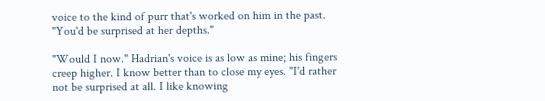voice to the kind of purr that's worked on him in the past. "You'd be surprised at her depths."

"Would I now." Hadrian's voice is as low as mine; his fingers creep higher. I know better than to close my eyes. "I'd rather not be surprised at all. I like knowing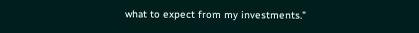what to expect from my investments."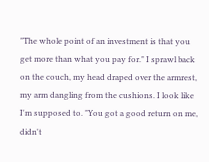"The whole point of an investment is that you get more than what you pay for." I sprawl back on the couch, my head draped over the armrest, my arm dangling from the cushions. I look like I'm supposed to. "You got a good return on me, didn't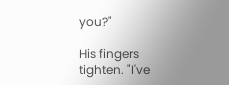you?"

His fingers tighten. "I've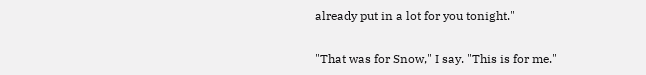already put in a lot for you tonight."

"That was for Snow," I say. "This is for me."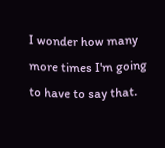I wonder how many more times I'm going to have to say that.